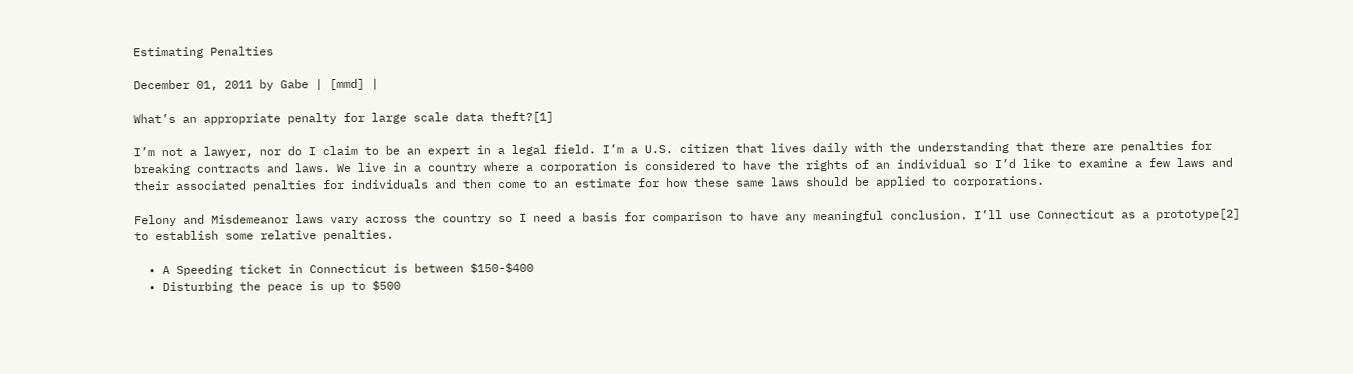Estimating Penalties

December 01, 2011 by Gabe | [mmd] |

What’s an appropriate penalty for large scale data theft?[1]

I’m not a lawyer, nor do I claim to be an expert in a legal field. I’m a U.S. citizen that lives daily with the understanding that there are penalties for breaking contracts and laws. We live in a country where a corporation is considered to have the rights of an individual so I’d like to examine a few laws and their associated penalties for individuals and then come to an estimate for how these same laws should be applied to corporations.

Felony and Misdemeanor laws vary across the country so I need a basis for comparison to have any meaningful conclusion. I’ll use Connecticut as a prototype[2] to establish some relative penalties.

  • A Speeding ticket in Connecticut is between $150-$400
  • Disturbing the peace is up to $500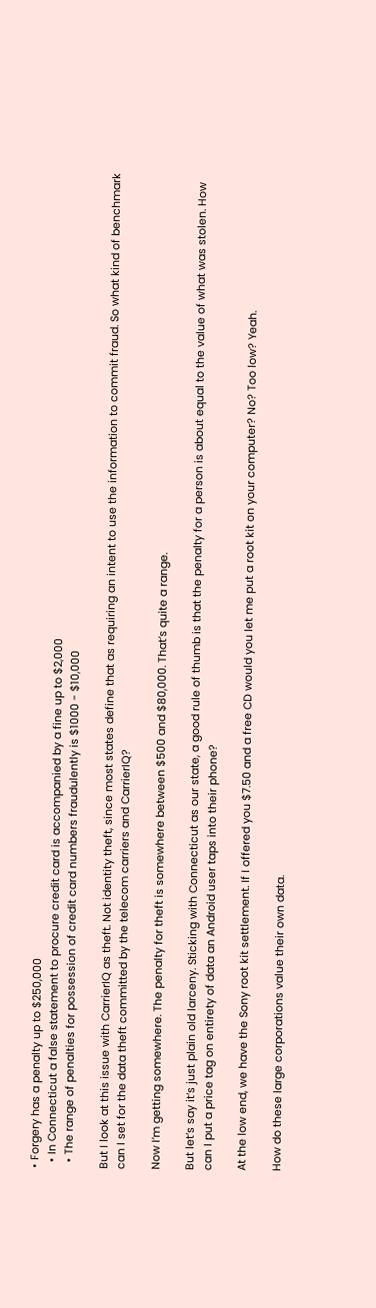• Forgery has a penalty up to $250,000
  • In Connecticut a false statement to procure credit card is accompanied by a fine up to $2,000
  • The range of penalties for possession of credit card numbers fraudulently is $1000 - $10,000

But I look at this issue with CarrierIQ as theft. Not identity theft, since most states define that as requiring an intent to use the information to commit fraud. So what kind of benchmark can I set for the data theft committed by the telecom carriers and CarrierIQ?

Now I’m getting somewhere. The penalty for theft is somewhere between $500 and $80,000. That’s quite a range.

But let’s say it’s just plain old larceny. Sticking with Connecticut as our state, a good rule of thumb is that the penalty for a person is about equal to the value of what was stolen. How can I put a price tag on entirety of data an Android user taps into their phone?

At the low end, we have the Sony root kit settlement. If I offered you $7.50 and a free CD would you let me put a root kit on your computer? No? Too low? Yeah.

How do these large corporations value their own data.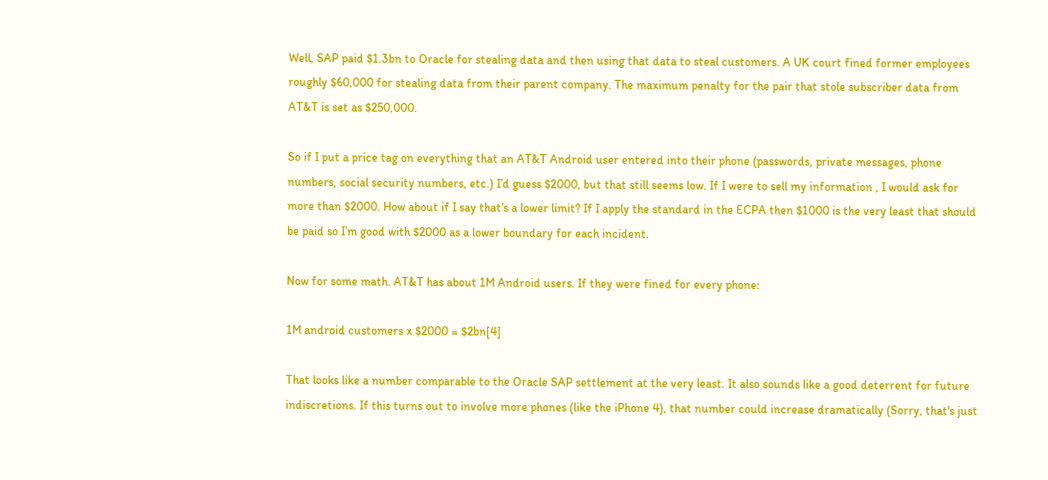Well, SAP paid $1.3bn to Oracle for stealing data and then using that data to steal customers. A UK court fined former employees roughly $60,000 for stealing data from their parent company. The maximum penalty for the pair that stole subscriber data from AT&T is set as $250,000.

So if I put a price tag on everything that an AT&T Android user entered into their phone (passwords, private messages, phone numbers, social security numbers, etc.) I’d guess $2000, but that still seems low. If I were to sell my information , I would ask for more than $2000. How about if I say that’s a lower limit? If I apply the standard in the ECPA then $1000 is the very least that should be paid so I’m good with $2000 as a lower boundary for each incident.

Now for some math. AT&T has about 1M Android users. If they were fined for every phone:

1M android customers x $2000 = $2bn[4]

That looks like a number comparable to the Oracle SAP settlement at the very least. It also sounds like a good deterrent for future indiscretions. If this turns out to involve more phones (like the iPhone 4), that number could increase dramatically (Sorry, that's just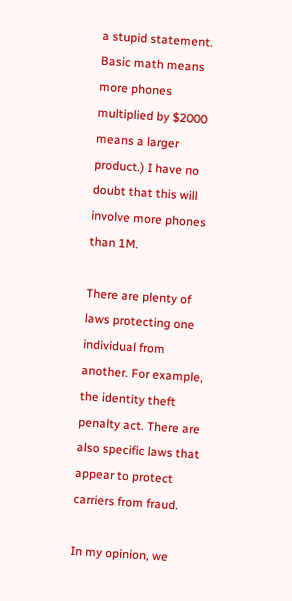a stupid statement. Basic math means more phones multiplied by $2000 means a larger product.) I have no doubt that this will involve more phones than 1M.

There are plenty of laws protecting one individual from another. For example, the identity theft penalty act. There are also specific laws that appear to protect carriers from fraud.

In my opinion, we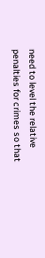need to level the relative penalties for crimes so that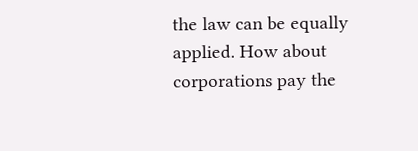the law can be equally applied. How about corporations pay the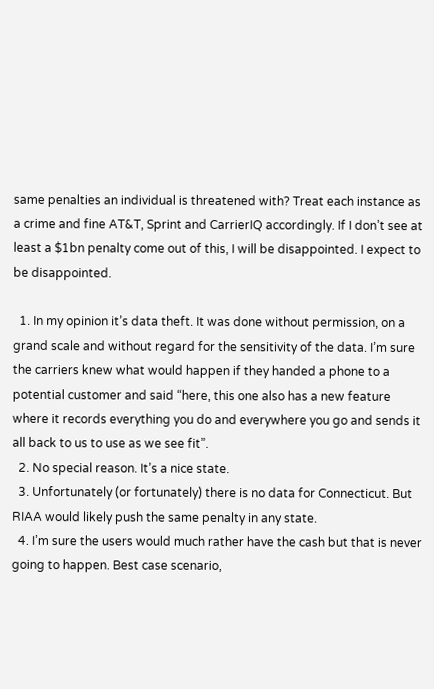same penalties an individual is threatened with? Treat each instance as a crime and fine AT&T, Sprint and CarrierIQ accordingly. If I don’t see at least a $1bn penalty come out of this, I will be disappointed. I expect to be disappointed.

  1. In my opinion it’s data theft. It was done without permission, on a grand scale and without regard for the sensitivity of the data. I’m sure the carriers knew what would happen if they handed a phone to a potential customer and said “here, this one also has a new feature where it records everything you do and everywhere you go and sends it all back to us to use as we see fit”.
  2. No special reason. It’s a nice state.
  3. Unfortunately (or fortunately) there is no data for Connecticut. But RIAA would likely push the same penalty in any state.
  4. I’m sure the users would much rather have the cash but that is never going to happen. Best case scenario,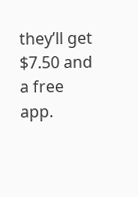they’ll get $7.50 and a free app.